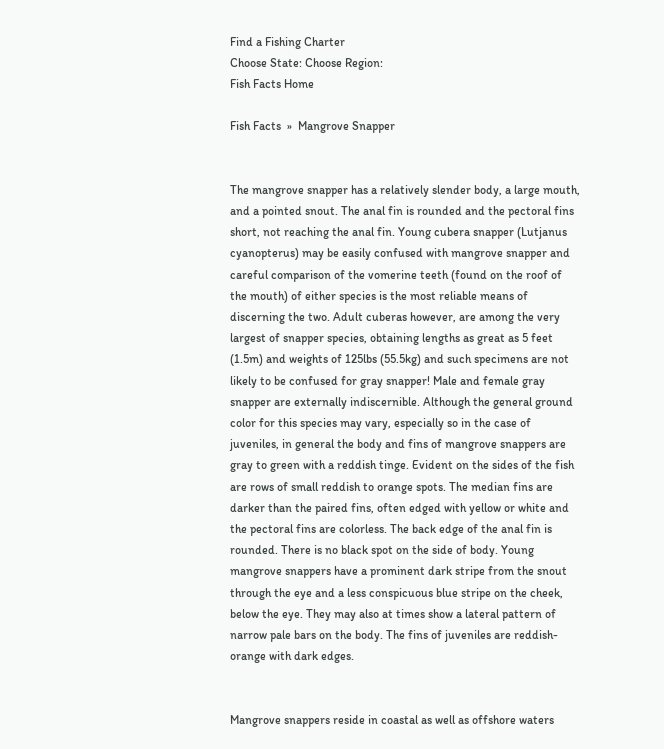Find a Fishing Charter
Choose State: Choose Region:
Fish Facts Home

Fish Facts  »  Mangrove Snapper


The mangrove snapper has a relatively slender body, a large mouth, and a pointed snout. The anal fin is rounded and the pectoral fins short, not reaching the anal fin. Young cubera snapper (Lutjanus cyanopterus) may be easily confused with mangrove snapper and careful comparison of the vomerine teeth (found on the roof of the mouth) of either species is the most reliable means of discerning the two. Adult cuberas however, are among the very largest of snapper species, obtaining lengths as great as 5 feet (1.5m) and weights of 125lbs (55.5kg) and such specimens are not likely to be confused for gray snapper! Male and female gray snapper are externally indiscernible. Although the general ground color for this species may vary, especially so in the case of juveniles, in general the body and fins of mangrove snappers are gray to green with a reddish tinge. Evident on the sides of the fish are rows of small reddish to orange spots. The median fins are darker than the paired fins, often edged with yellow or white and the pectoral fins are colorless. The back edge of the anal fin is rounded. There is no black spot on the side of body. Young mangrove snappers have a prominent dark stripe from the snout through the eye and a less conspicuous blue stripe on the cheek, below the eye. They may also at times show a lateral pattern of narrow pale bars on the body. The fins of juveniles are reddish-orange with dark edges.


Mangrove snappers reside in coastal as well as offshore waters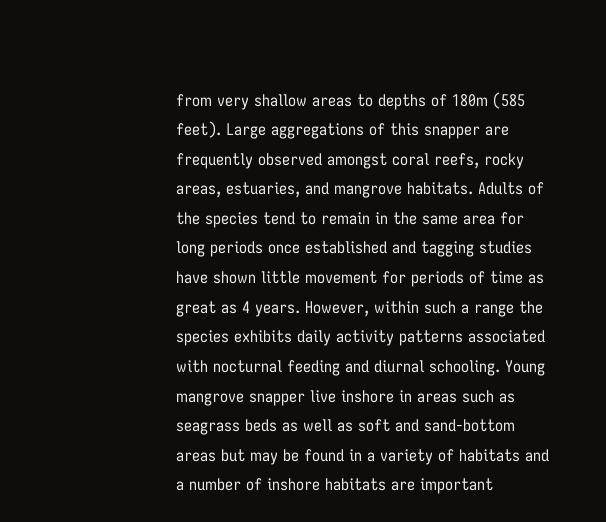from very shallow areas to depths of 180m (585 feet). Large aggregations of this snapper are frequently observed amongst coral reefs, rocky areas, estuaries, and mangrove habitats. Adults of the species tend to remain in the same area for long periods once established and tagging studies have shown little movement for periods of time as great as 4 years. However, within such a range the species exhibits daily activity patterns associated with nocturnal feeding and diurnal schooling. Young mangrove snapper live inshore in areas such as seagrass beds as well as soft and sand-bottom areas but may be found in a variety of habitats and a number of inshore habitats are important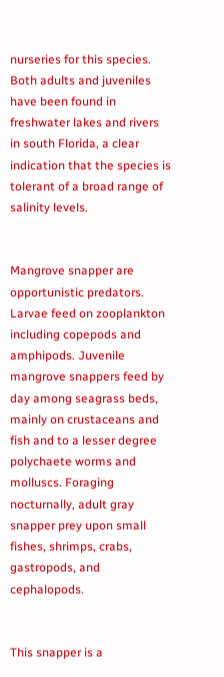nurseries for this species. Both adults and juveniles have been found in freshwater lakes and rivers in south Florida, a clear indication that the species is tolerant of a broad range of salinity levels.


Mangrove snapper are opportunistic predators. Larvae feed on zooplankton including copepods and amphipods. Juvenile mangrove snappers feed by day among seagrass beds, mainly on crustaceans and fish and to a lesser degree polychaete worms and molluscs. Foraging nocturnally, adult gray snapper prey upon small fishes, shrimps, crabs, gastropods, and cephalopods.


This snapper is a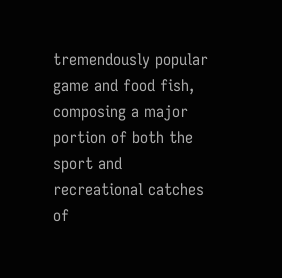tremendously popular game and food fish, composing a major portion of both the sport and recreational catches of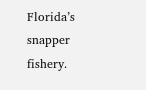Florida’s snapper fishery.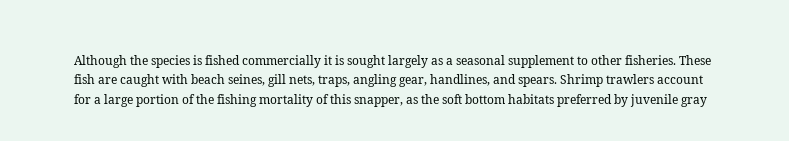Although the species is fished commercially it is sought largely as a seasonal supplement to other fisheries. These fish are caught with beach seines, gill nets, traps, angling gear, handlines, and spears. Shrimp trawlers account for a large portion of the fishing mortality of this snapper, as the soft bottom habitats preferred by juvenile gray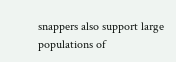snappers also support large populations of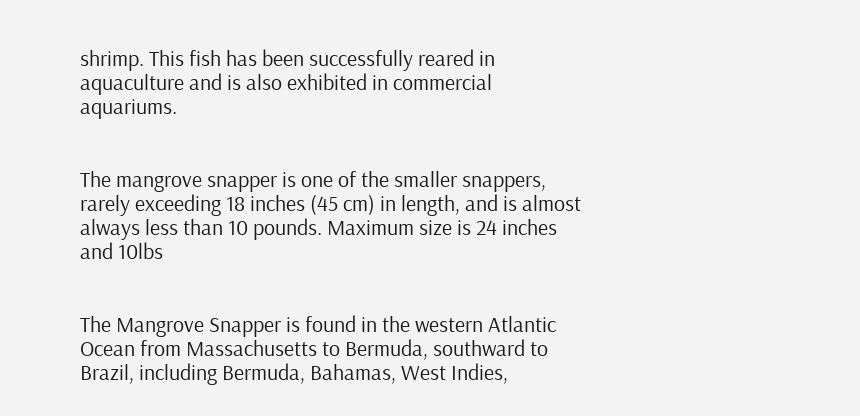shrimp. This fish has been successfully reared in aquaculture and is also exhibited in commercial aquariums.


The mangrove snapper is one of the smaller snappers, rarely exceeding 18 inches (45 cm) in length, and is almost always less than 10 pounds. Maximum size is 24 inches and 10lbs


The Mangrove Snapper is found in the western Atlantic Ocean from Massachusetts to Bermuda, southward to Brazil, including Bermuda, Bahamas, West Indies,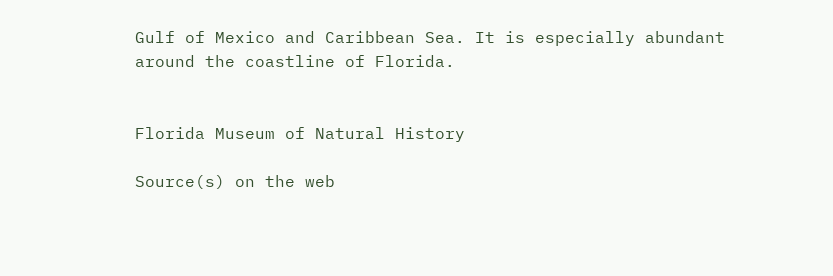Gulf of Mexico and Caribbean Sea. It is especially abundant around the coastline of Florida.


Florida Museum of Natural History

Source(s) on the web